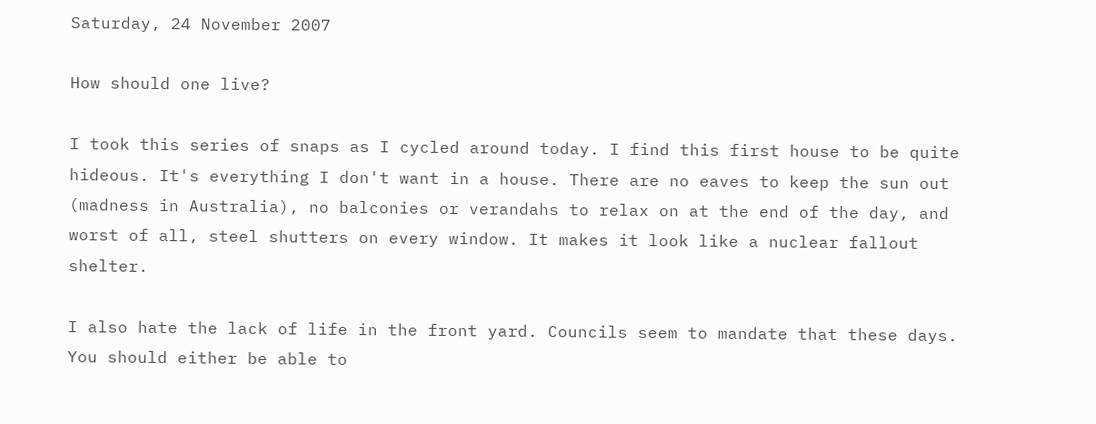Saturday, 24 November 2007

How should one live?

I took this series of snaps as I cycled around today. I find this first house to be quite hideous. It's everything I don't want in a house. There are no eaves to keep the sun out (madness in Australia), no balconies or verandahs to relax on at the end of the day, and worst of all, steel shutters on every window. It makes it look like a nuclear fallout shelter.

I also hate the lack of life in the front yard. Councils seem to mandate that these days. You should either be able to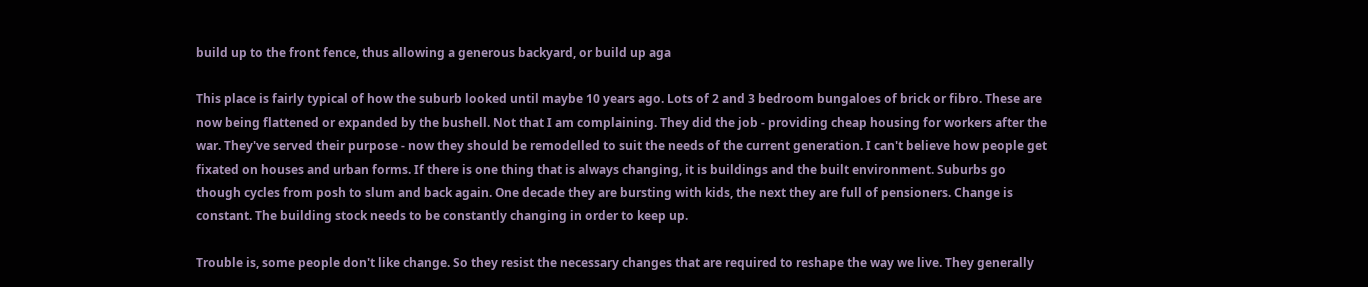build up to the front fence, thus allowing a generous backyard, or build up aga

This place is fairly typical of how the suburb looked until maybe 10 years ago. Lots of 2 and 3 bedroom bungaloes of brick or fibro. These are now being flattened or expanded by the bushell. Not that I am complaining. They did the job - providing cheap housing for workers after the war. They've served their purpose - now they should be remodelled to suit the needs of the current generation. I can't believe how people get fixated on houses and urban forms. If there is one thing that is always changing, it is buildings and the built environment. Suburbs go though cycles from posh to slum and back again. One decade they are bursting with kids, the next they are full of pensioners. Change is constant. The building stock needs to be constantly changing in order to keep up.

Trouble is, some people don't like change. So they resist the necessary changes that are required to reshape the way we live. They generally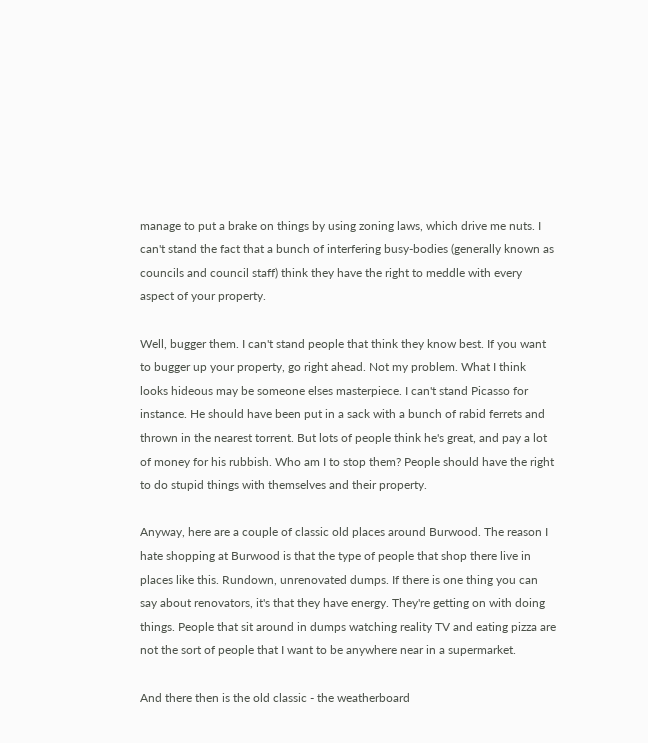manage to put a brake on things by using zoning laws, which drive me nuts. I can't stand the fact that a bunch of interfering busy-bodies (generally known as councils and council staff) think they have the right to meddle with every aspect of your property.

Well, bugger them. I can't stand people that think they know best. If you want to bugger up your property, go right ahead. Not my problem. What I think looks hideous may be someone elses masterpiece. I can't stand Picasso for instance. He should have been put in a sack with a bunch of rabid ferrets and thrown in the nearest torrent. But lots of people think he's great, and pay a lot of money for his rubbish. Who am I to stop them? People should have the right to do stupid things with themselves and their property.

Anyway, here are a couple of classic old places around Burwood. The reason I hate shopping at Burwood is that the type of people that shop there live in places like this. Rundown, unrenovated dumps. If there is one thing you can say about renovators, it's that they have energy. They're getting on with doing things. People that sit around in dumps watching reality TV and eating pizza are not the sort of people that I want to be anywhere near in a supermarket.

And there then is the old classic - the weatherboard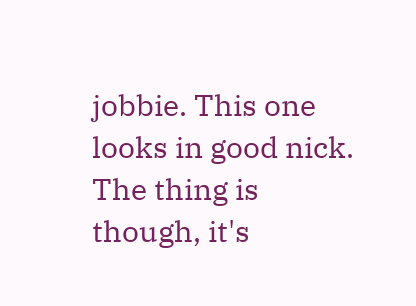jobbie. This one looks in good nick. The thing is though, it's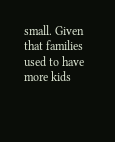small. Given that families used to have more kids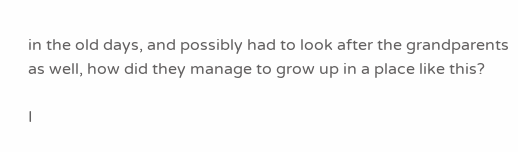in the old days, and possibly had to look after the grandparents as well, how did they manage to grow up in a place like this?

I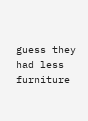guess they had less furniture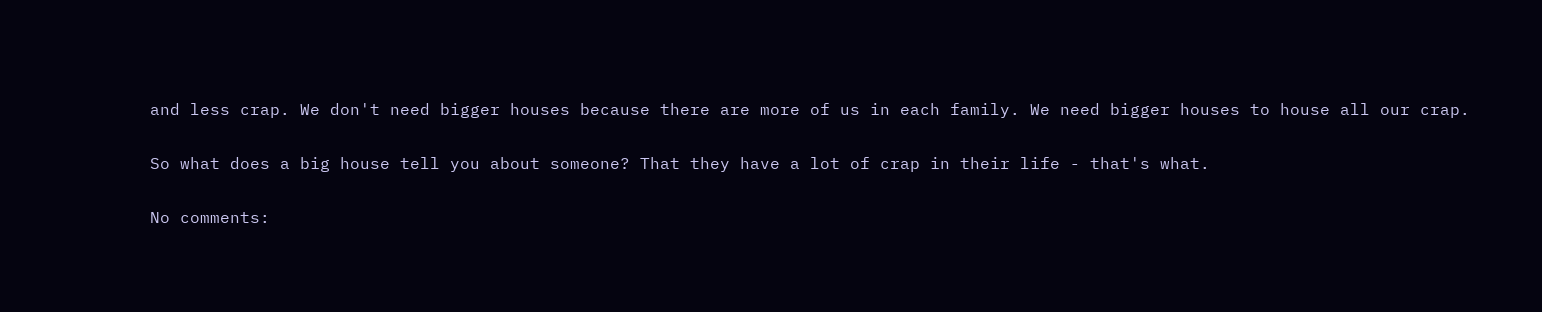and less crap. We don't need bigger houses because there are more of us in each family. We need bigger houses to house all our crap.

So what does a big house tell you about someone? That they have a lot of crap in their life - that's what.

No comments: